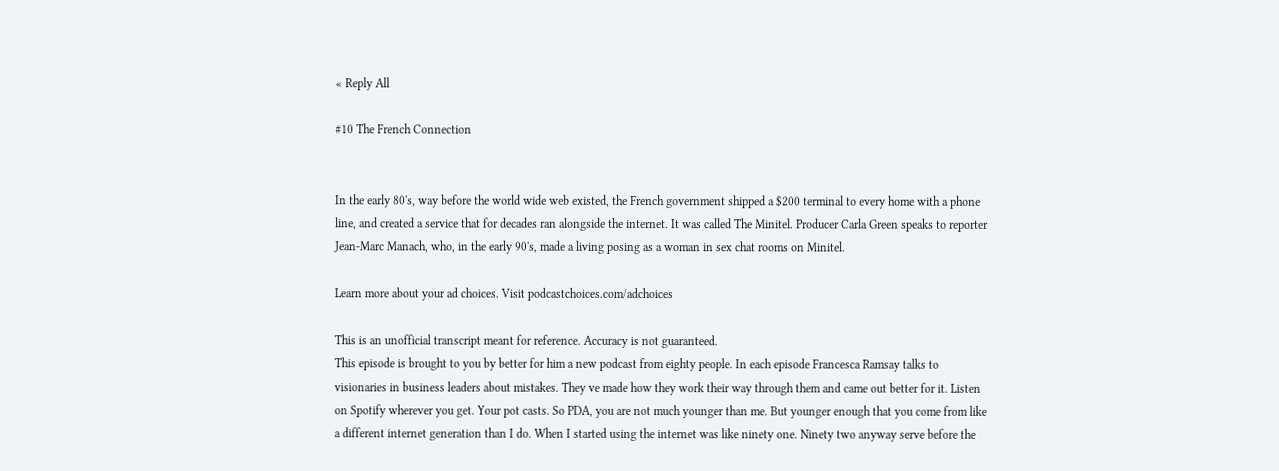« Reply All

#10 The French Connection


In the early 80's, way before the world wide web existed, the French government shipped a $200 terminal to every home with a phone line, and created a service that for decades ran alongside the internet. It was called The Minitel. Producer Carla Green speaks to reporter Jean-Marc Manach, who, in the early 90's, made a living posing as a woman in sex chat rooms on Minitel.

Learn more about your ad choices. Visit podcastchoices.com/adchoices

This is an unofficial transcript meant for reference. Accuracy is not guaranteed.
This episode is brought to you by better for him a new podcast from eighty people. In each episode Francesca Ramsay talks to visionaries in business leaders about mistakes. They ve made how they work their way through them and came out better for it. Listen on Spotify wherever you get. Your pot casts. So PDA, you are not much younger than me. But younger enough that you come from like a different internet generation than I do. When I started using the internet was like ninety one. Ninety two anyway serve before the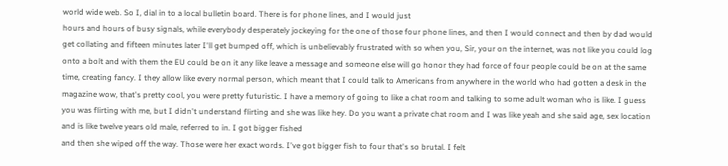world wide web. So I, dial in to a local bulletin board. There is for phone lines, and I would just
hours and hours of busy signals, while everybody desperately jockeying for the one of those four phone lines, and then I would connect and then by dad would get collating and fifteen minutes later I'll get bumped off, which is unbelievably frustrated with so when you, Sir, your on the internet, was not like you could log onto a bolt and with them the EU could be on it any like leave a message and someone else will go honor they had force of four people could be on at the same time, creating fancy. I they allow like every normal person, which meant that I could talk to Americans from anywhere in the world who had gotten a desk in the magazine wow, that's pretty cool, you were pretty futuristic. I have a memory of going to like a chat room and talking to some adult woman who is like. I guess you was flirting with me, but I didn't understand flirting and she was like hey. Do you want a private chat room and I was like yeah and she said age, sex location and is like twelve years old male, referred to in. I got bigger fished
and then she wiped off the way. Those were her exact words. I've got bigger fish to four that's so brutal. I felt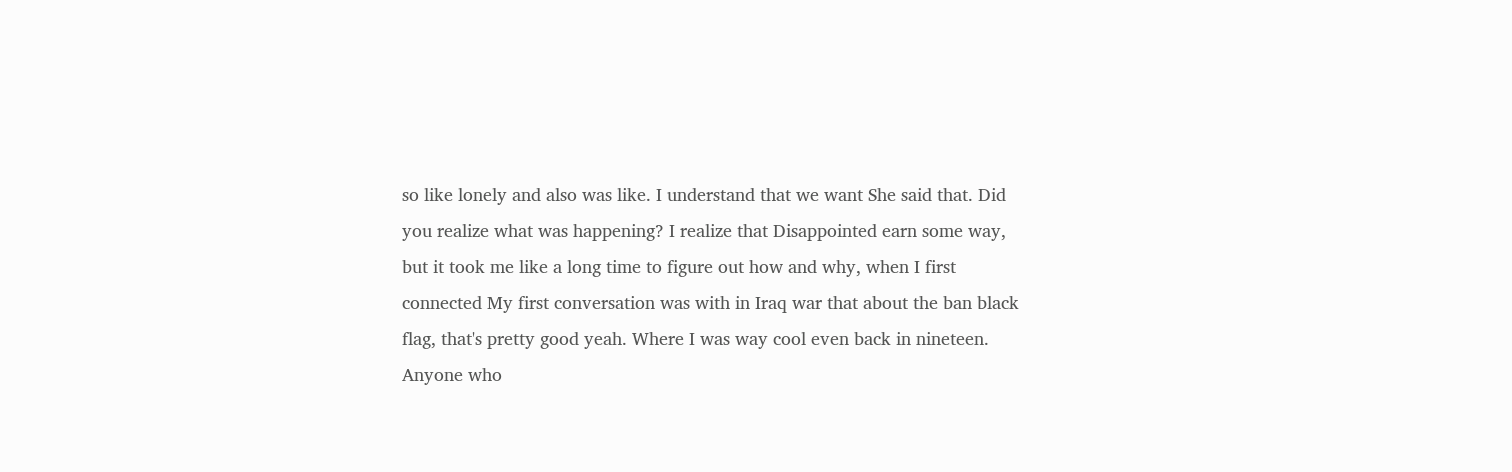so like lonely and also was like. I understand that we want She said that. Did you realize what was happening? I realize that Disappointed earn some way, but it took me like a long time to figure out how and why, when I first connected My first conversation was with in Iraq war that about the ban black flag, that's pretty good yeah. Where I was way cool even back in nineteen. Anyone who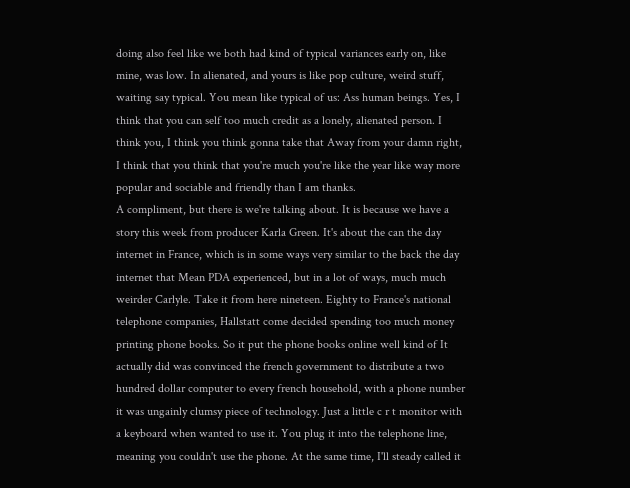doing also feel like we both had kind of typical variances early on, like mine, was low. In alienated, and yours is like pop culture, weird stuff, waiting say typical. You mean like typical of us: Ass human beings. Yes, I think that you can self too much credit as a lonely, alienated person. I think you, I think you think gonna take that Away from your damn right, I think that you think that you're much you're like the year like way more popular and sociable and friendly than I am thanks.
A compliment, but there is we're talking about. It is because we have a story this week from producer Karla Green. It's about the can the day internet in France, which is in some ways very similar to the back the day internet that Mean PDA experienced, but in a lot of ways, much much weirder Carlyle. Take it from here nineteen. Eighty to France's national telephone companies, Hallstatt come decided spending too much money printing phone books. So it put the phone books online well kind of It actually did was convinced the french government to distribute a two hundred dollar computer to every french household, with a phone number it was ungainly clumsy piece of technology. Just a little c r t monitor with a keyboard when wanted to use it. You plug it into the telephone line, meaning you couldn't use the phone. At the same time, I'll steady called it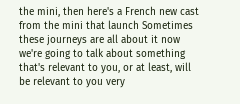the mini, then here's a French new cast from the mini that launch Sometimes these journeys are all about it now
we're going to talk about something that's relevant to you, or at least, will be relevant to you very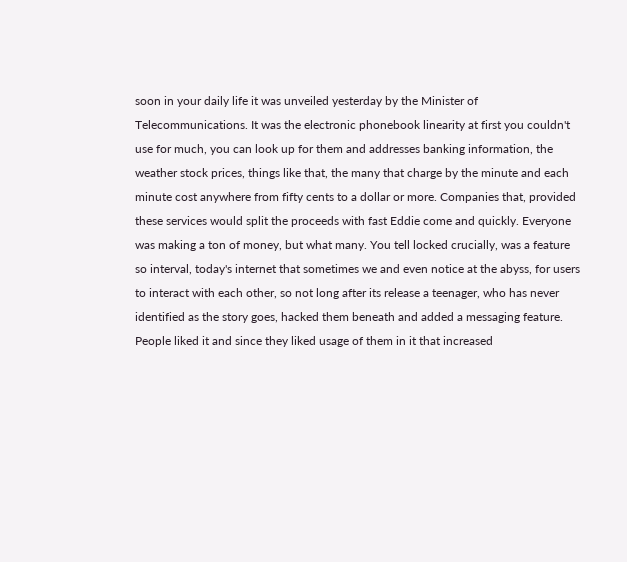soon in your daily life it was unveiled yesterday by the Minister of Telecommunications. It was the electronic phonebook linearity at first you couldn't use for much, you can look up for them and addresses banking information, the weather stock prices, things like that, the many that charge by the minute and each minute cost anywhere from fifty cents to a dollar or more. Companies that, provided these services would split the proceeds with fast Eddie come and quickly. Everyone was making a ton of money, but what many. You tell locked crucially, was a feature so interval, today's internet that sometimes we and even notice at the abyss, for users to interact with each other, so not long after its release a teenager, who has never identified as the story goes, hacked them beneath and added a messaging feature. People liked it and since they liked usage of them in it that increased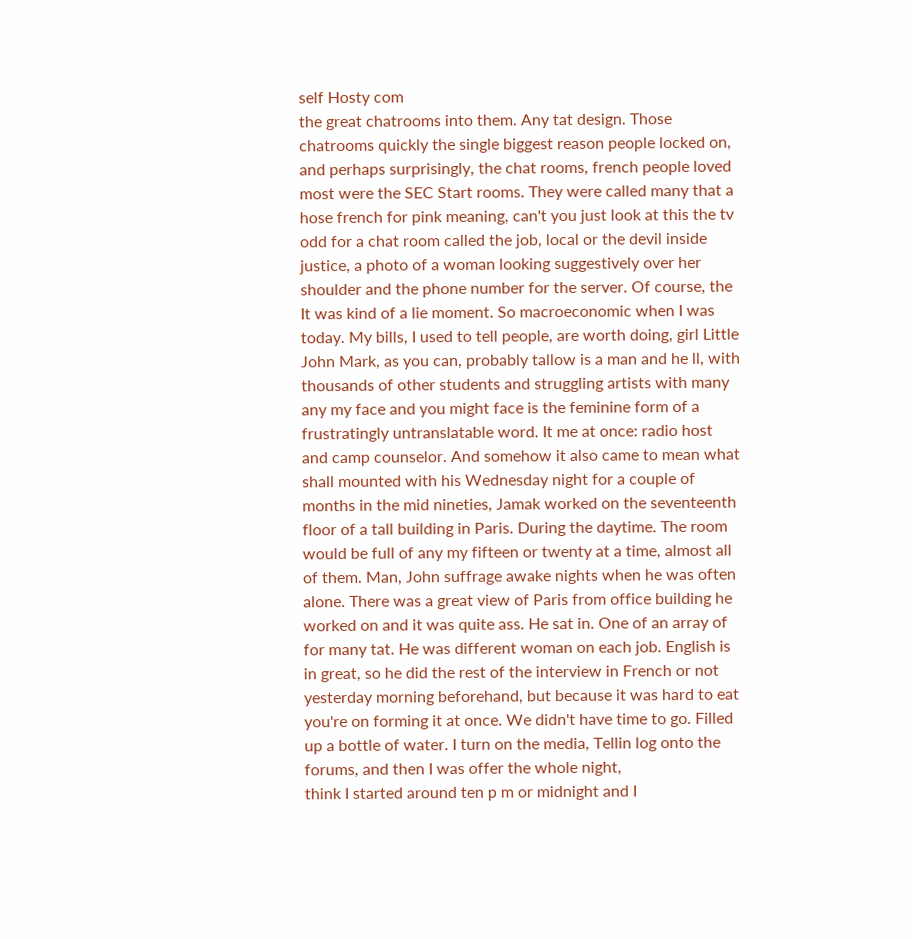self Hosty com
the great chatrooms into them. Any tat design. Those chatrooms quickly the single biggest reason people locked on, and perhaps surprisingly, the chat rooms, french people loved most were the SEC Start rooms. They were called many that a hose french for pink meaning, can't you just look at this the tv odd for a chat room called the job, local or the devil inside justice, a photo of a woman looking suggestively over her shoulder and the phone number for the server. Of course, the It was kind of a lie moment. So macroeconomic when I was today. My bills, I used to tell people, are worth doing, girl Little John Mark, as you can, probably tallow is a man and he ll, with thousands of other students and struggling artists with many
any my face and you might face is the feminine form of a frustratingly untranslatable word. It me at once: radio host and camp counselor. And somehow it also came to mean what shall mounted with his Wednesday night for a couple of months in the mid nineties, Jamak worked on the seventeenth floor of a tall building in Paris. During the daytime. The room would be full of any my fifteen or twenty at a time, almost all of them. Man, John suffrage awake nights when he was often alone. There was a great view of Paris from office building he worked on and it was quite ass. He sat in. One of an array of for many tat. He was different woman on each job. English is in great, so he did the rest of the interview in French or not yesterday morning beforehand, but because it was hard to eat you're on forming it at once. We didn't have time to go. Filled up a bottle of water. I turn on the media, Tellin log onto the forums, and then I was offer the whole night,
think I started around ten p m or midnight and I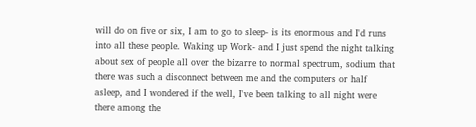will do on five or six, I am to go to sleep- is its enormous and I'd runs into all these people. Waking up Work- and I just spend the night talking about sex of people all over the bizarre to normal spectrum, sodium that there was such a disconnect between me and the computers or half asleep, and I wondered if the well, I've been talking to all night were there among the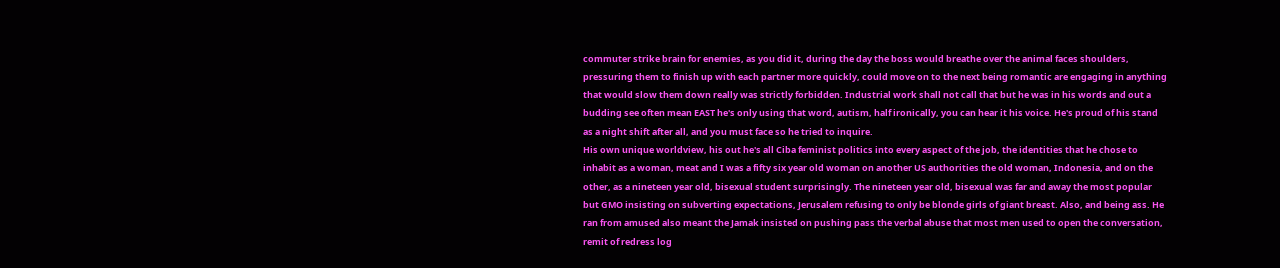commuter strike brain for enemies, as you did it, during the day the boss would breathe over the animal faces shoulders, pressuring them to finish up with each partner more quickly, could move on to the next being romantic are engaging in anything that would slow them down really was strictly forbidden. Industrial work shall not call that but he was in his words and out a budding see often mean EAST he's only using that word, autism, half ironically, you can hear it his voice. He's proud of his stand as a night shift after all, and you must face so he tried to inquire.
His own unique worldview, his out he's all Ciba feminist politics into every aspect of the job, the identities that he chose to inhabit as a woman, meat and I was a fifty six year old woman on another US authorities the old woman, Indonesia, and on the other, as a nineteen year old, bisexual student surprisingly. The nineteen year old, bisexual was far and away the most popular but GMO insisting on subverting expectations, Jerusalem refusing to only be blonde girls of giant breast. Also, and being ass. He ran from amused also meant the Jamak insisted on pushing pass the verbal abuse that most men used to open the conversation, remit of redress log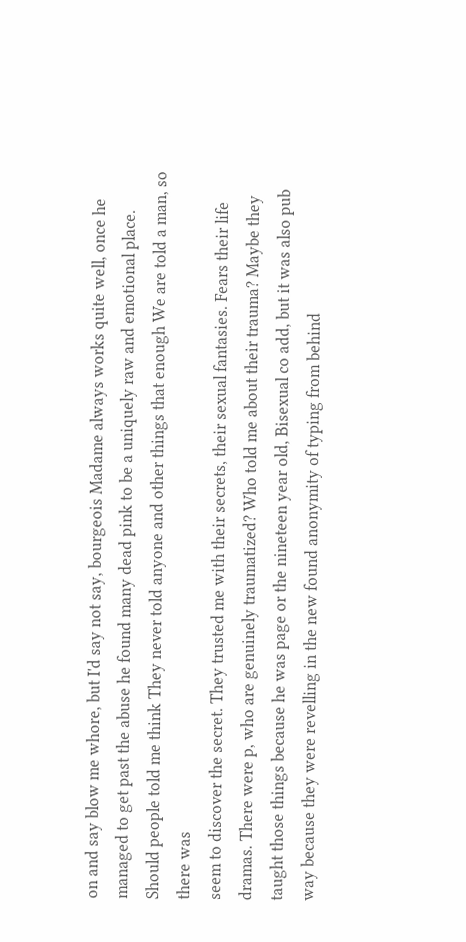on and say blow me whore, but I'd say not say, bourgeois Madame always works quite well, once he managed to get past the abuse he found many dead pink to be a uniquely raw and emotional place. Should people told me think They never told anyone and other things that enough We are told a man, so there was
seem to discover the secret. They trusted me with their secrets, their sexual fantasies. Fears their life dramas. There were p, who are genuinely traumatized? Who told me about their trauma? Maybe they taught those things because he was page or the nineteen year old, Bisexual co add, but it was also pub way because they were revelling in the new found anonymity of typing from behind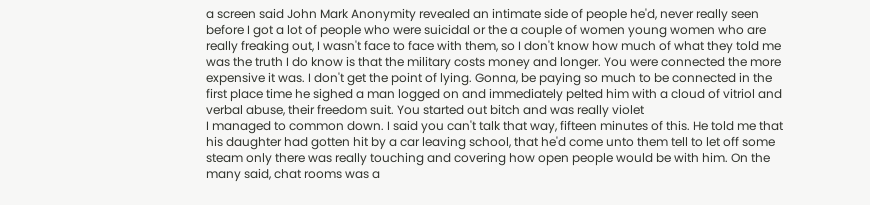a screen said John Mark Anonymity revealed an intimate side of people he'd, never really seen before I got a lot of people who were suicidal or the a couple of women young women who are really freaking out, I wasn't face to face with them, so I don't know how much of what they told me was the truth I do know is that the military costs money and longer. You were connected the more expensive it was. I don't get the point of lying. Gonna, be paying so much to be connected in the first place time he sighed a man logged on and immediately pelted him with a cloud of vitriol and verbal abuse, their freedom suit. You started out bitch and was really violet
I managed to common down. I said you can't talk that way, fifteen minutes of this. He told me that his daughter had gotten hit by a car leaving school, that he'd come unto them tell to let off some steam only there was really touching and covering how open people would be with him. On the many said, chat rooms was a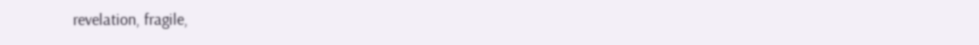revelation, fragile,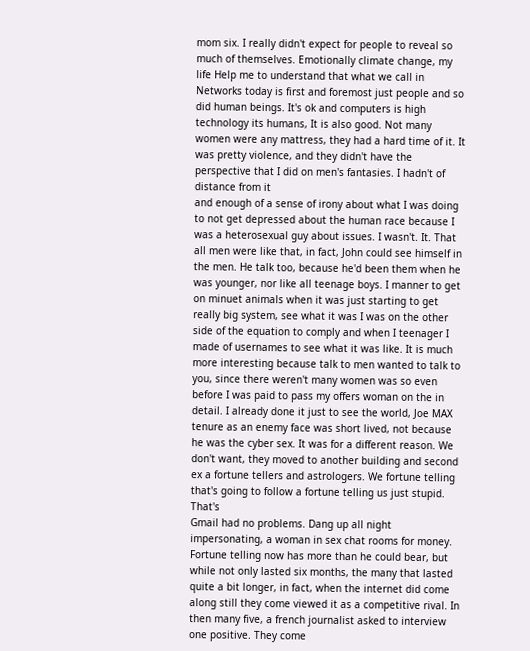mom six. I really didn't expect for people to reveal so much of themselves. Emotionally climate change, my life Help me to understand that what we call in Networks today is first and foremost just people and so did human beings. It's ok and computers is high technology its humans, It is also good. Not many women were any mattress, they had a hard time of it. It was pretty violence, and they didn't have the perspective that I did on men's fantasies. I hadn't of distance from it
and enough of a sense of irony about what I was doing to not get depressed about the human race because I was a heterosexual guy about issues. I wasn't. It. That all men were like that, in fact, John could see himself in the men. He talk too, because he'd been them when he was younger, nor like all teenage boys. I manner to get on minuet animals when it was just starting to get really big system, see what it was I was on the other side of the equation to comply and when I teenager I made of usernames to see what it was like. It is much more interesting because talk to men wanted to talk to you, since there weren't many women was so even before I was paid to pass my offers woman on the in detail. I already done it just to see the world, Joe MAX tenure as an enemy face was short lived, not because he was the cyber sex. It was for a different reason. We don't want, they moved to another building and second ex a fortune tellers and astrologers. We fortune telling that's going to follow a fortune telling us just stupid. That's
Gmail had no problems. Dang up all night impersonating, a woman in sex chat rooms for money. Fortune telling now has more than he could bear, but while not only lasted six months, the many that lasted quite a bit longer, in fact, when the internet did come along still they come viewed it as a competitive rival. In then many five, a french journalist asked to interview one positive. They come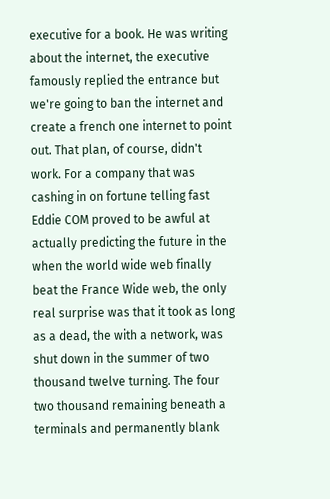executive for a book. He was writing about the internet, the executive famously replied the entrance but we're going to ban the internet and create a french one internet to point out. That plan, of course, didn't work. For a company that was cashing in on fortune telling fast Eddie COM proved to be awful at actually predicting the future in the when the world wide web finally beat the France Wide web, the only real surprise was that it took as long as a dead, the with a network, was shut down in the summer of two thousand twelve turning. The four
two thousand remaining beneath a terminals and permanently blank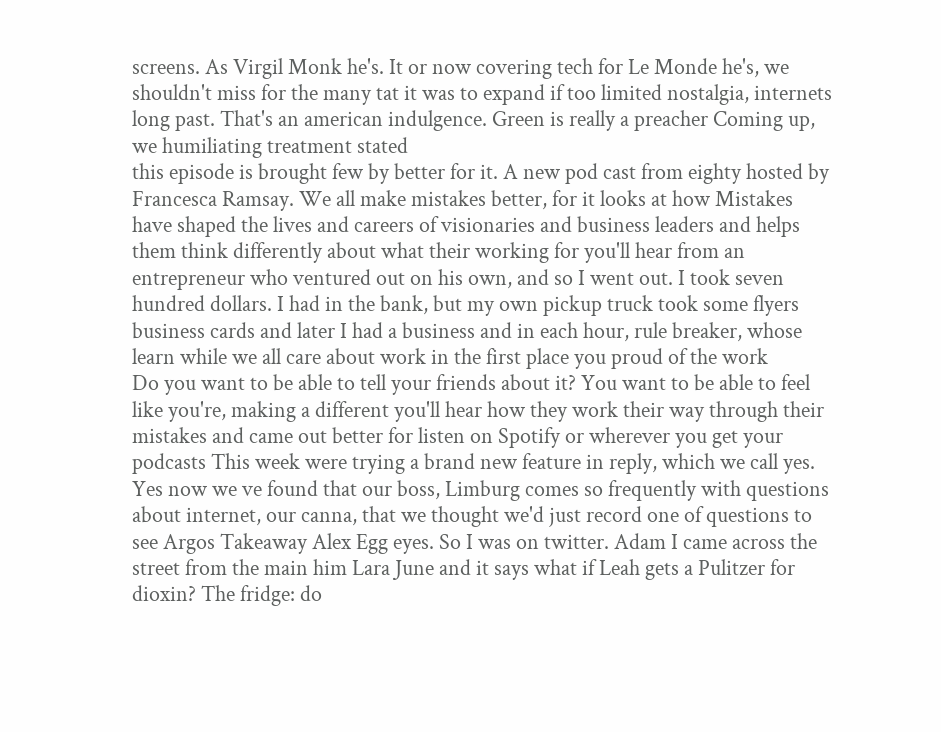screens. As Virgil Monk he's. It or now covering tech for Le Monde he's, we shouldn't miss for the many tat it was to expand if too limited nostalgia, internets long past. That's an american indulgence. Green is really a preacher Coming up, we humiliating treatment stated
this episode is brought few by better for it. A new pod cast from eighty hosted by Francesca Ramsay. We all make mistakes better, for it looks at how Mistakes have shaped the lives and careers of visionaries and business leaders and helps them think differently about what their working for you'll hear from an entrepreneur who ventured out on his own, and so I went out. I took seven hundred dollars. I had in the bank, but my own pickup truck took some flyers business cards and later I had a business and in each hour, rule breaker, whose learn while we all care about work in the first place you proud of the work
Do you want to be able to tell your friends about it? You want to be able to feel like you're, making a different you'll hear how they work their way through their mistakes and came out better for listen on Spotify or wherever you get your podcasts This week were trying a brand new feature in reply, which we call yes. Yes now we ve found that our boss, Limburg comes so frequently with questions about internet, our canna, that we thought we'd just record one of questions to see Argos Takeaway Alex Egg eyes. So I was on twitter. Adam I came across the street from the main him Lara June and it says what if Leah gets a Pulitzer for dioxin? The fridge: do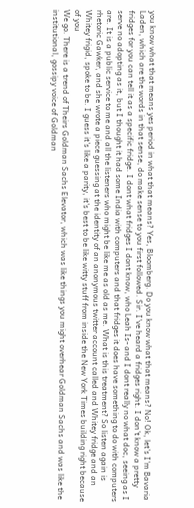you know what that means yes period in what that means? Yes, Bloomberg. Do you know what that means? No! Ok, let's I'm Bavaria
Laden, which are the words in that sense, do make sense to you first followed. Sir. I've heard a fridges right. I don't know a pretty fridges for you can tell it as a specific fridge. I dont what fridges I dont know, who Leah Is- and I dont really no what doc, seeing as I serve no adopting as it, but I thought it had some India with computers and that fridges it does have something to do with computers are. It is a public service to me and all the listeners who might be like me as old as me. What is this treatment? So listen again is rhetoric Gawker, and she wrote a piece guessing at the identity of an anonymous twitter account called and Whitey fridge and an Whitey frigid, spoke to be. I guess it's like a parity, it's best to be like witty stuff from inside the New York Times building right because of you
We go. There is a trend of Theirs Goldman Sachs Elevator, which was like things you might overhear Goldman Sachs and was like the institutional, gossipy voice of Goldman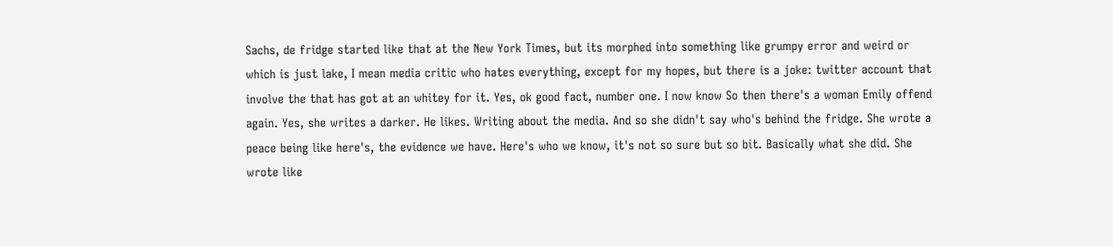Sachs, de fridge started like that at the New York Times, but its morphed into something like grumpy error and weird or which is just lake, I mean media critic who hates everything, except for my hopes, but there is a joke: twitter account that involve the that has got at an whitey for it. Yes, ok good fact, number one. I now know So then there's a woman Emily offend again. Yes, she writes a darker. He likes. Writing about the media. And so she didn't say who's behind the fridge. She wrote a peace being like here's, the evidence we have. Here's who we know, it's not so sure but so bit. Basically what she did. She wrote like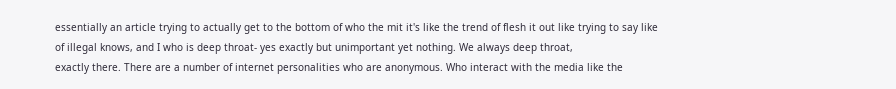essentially an article trying to actually get to the bottom of who the mit it's like the trend of flesh it out like trying to say like of illegal knows, and I who is deep throat- yes exactly but unimportant yet nothing. We always deep throat,
exactly there. There are a number of internet personalities who are anonymous. Who interact with the media like the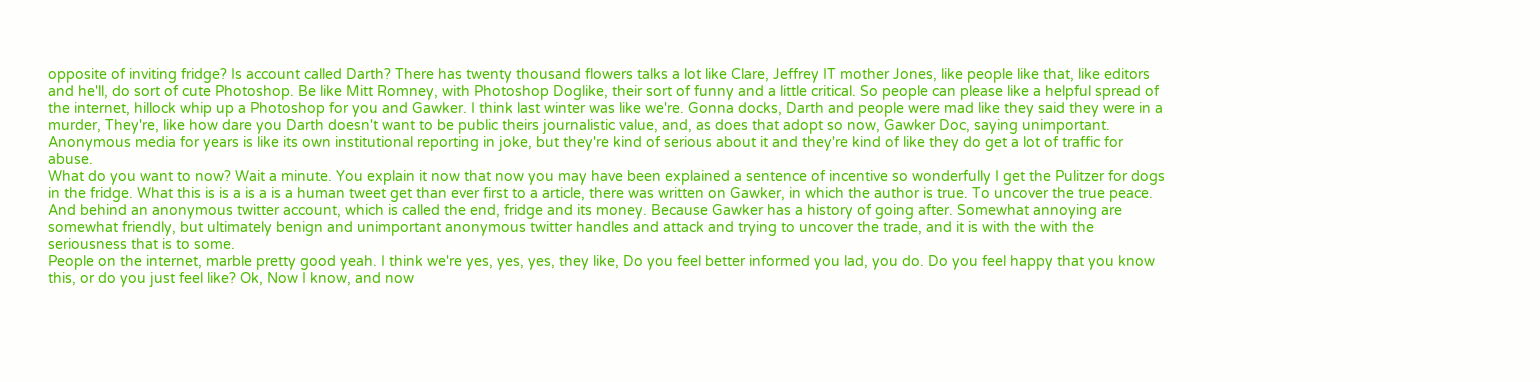opposite of inviting fridge? Is account called Darth? There has twenty thousand flowers talks a lot like Clare, Jeffrey IT mother Jones, like people like that, like editors and he'll, do sort of cute Photoshop. Be like Mitt Romney, with Photoshop Doglike, their sort of funny and a little critical. So people can please like a helpful spread of the internet, hillock whip up a Photoshop for you and Gawker. I think last winter was like we're. Gonna docks, Darth and people were mad like they said they were in a murder, They're, like how dare you Darth doesn't want to be public theirs journalistic value, and, as does that adopt so now, Gawker Doc, saying unimportant. Anonymous media for years is like its own institutional reporting in joke, but they're kind of serious about it and they're kind of like they do get a lot of traffic for abuse.
What do you want to now? Wait a minute. You explain it now that now you may have been explained a sentence of incentive so wonderfully I get the Pulitzer for dogs in the fridge. What this is is a is a is a human tweet get than ever first to a article, there was written on Gawker, in which the author is true. To uncover the true peace. And behind an anonymous twitter account, which is called the end, fridge and its money. Because Gawker has a history of going after. Somewhat annoying are somewhat friendly, but ultimately benign and unimportant anonymous twitter handles and attack and trying to uncover the trade, and it is with the with the seriousness that is to some.
People on the internet, marble pretty good yeah. I think we're yes, yes, yes, they like, Do you feel better informed you lad, you do. Do you feel happy that you know this, or do you just feel like? Ok, Now I know, and now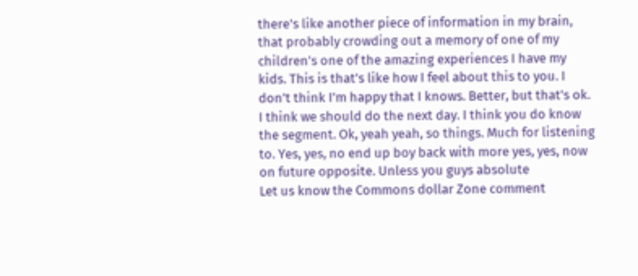there's like another piece of information in my brain, that probably crowding out a memory of one of my children's one of the amazing experiences I have my kids. This is that's like how I feel about this to you. I don't think I'm happy that I knows. Better, but that's ok. I think we should do the next day. I think you do know the segment. Ok, yeah yeah, so things. Much for listening to. Yes, yes, no end up boy back with more yes, yes, now on future opposite. Unless you guys absolute
Let us know the Commons dollar Zone comment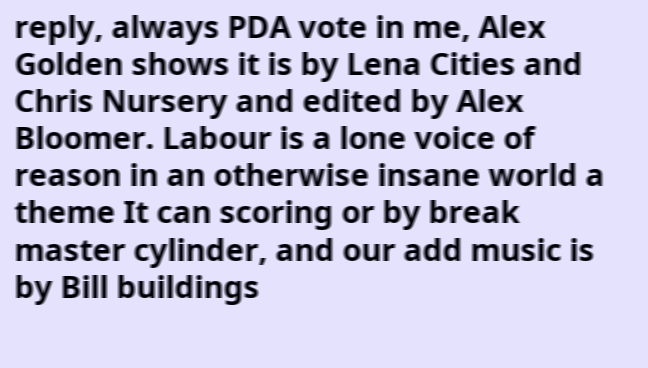reply, always PDA vote in me, Alex Golden shows it is by Lena Cities and Chris Nursery and edited by Alex Bloomer. Labour is a lone voice of reason in an otherwise insane world a theme It can scoring or by break master cylinder, and our add music is by Bill buildings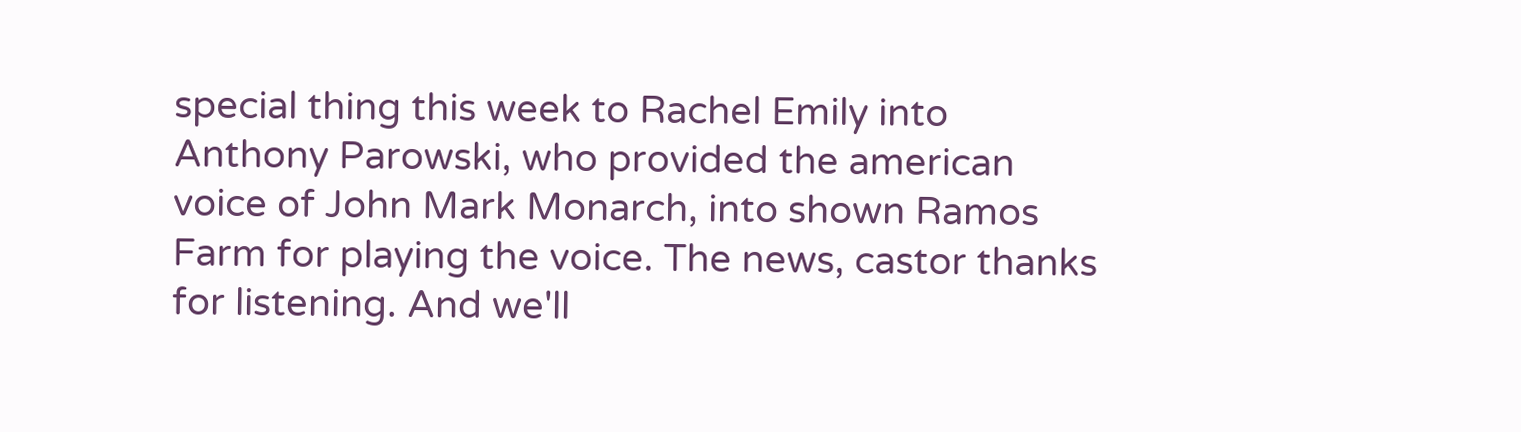special thing this week to Rachel Emily into Anthony Parowski, who provided the american voice of John Mark Monarch, into shown Ramos Farm for playing the voice. The news, castor thanks for listening. And we'll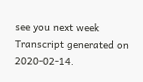see you next week
Transcript generated on 2020-02-14.